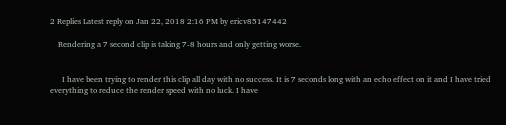2 Replies Latest reply on Jan 22, 2018 2:16 PM by ericv85147442

    Rendering a 7 second clip is taking 7-8 hours and only getting worse.


      I have been trying to render this clip all day with no success. It is 7 seconds long with an echo effect on it and I have tried everything to reduce the render speed with no luck. I have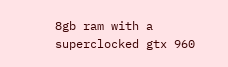8gb ram with a superclocked gtx 960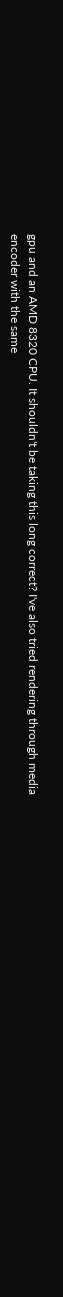gpu and an AMD 8320 CPU. It shouldn't be taking this long correct? I've also tried rendering through media encoder with the same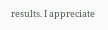results. I appreciate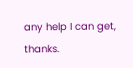any help I can get, thanks.